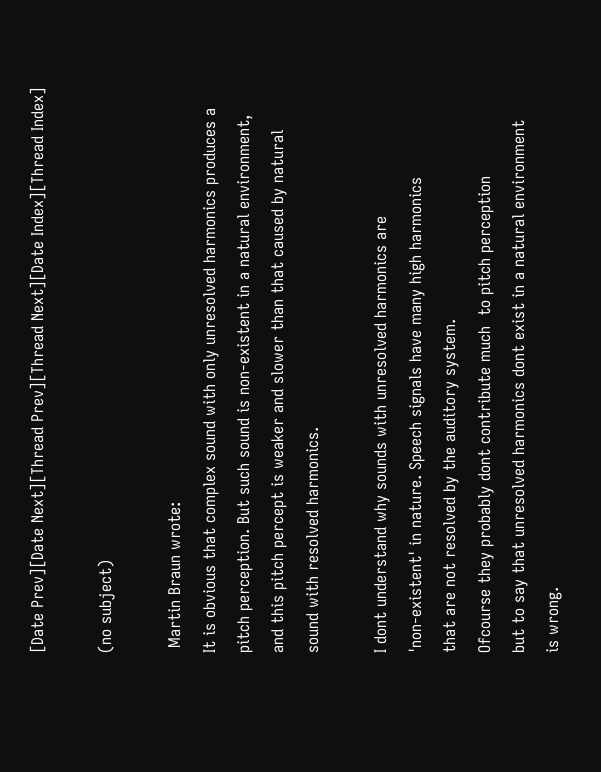[Date Prev][Date Next][Thread Prev][Thread Next][Date Index][Thread Index]

(no subject)

 Martin Braun wrote:
It is obvious that complex sound with only unresolved harmonics produces a
pitch perception. But such sound is non-existent in a natural environment,
and this pitch percept is weaker and slower than that caused by natural
sound with resolved harmonics.

I dont understand why sounds with unresolved harmonics are
'non-existent' in nature. Speech signals have many high harmonics
that are not resolved by the auditory system.
Ofcourse they probably dont contribute much  to pitch perception
but to say that unresolved harmonics dont exist in a natural environment
is wrong.